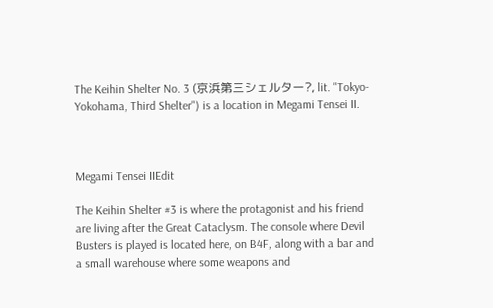The Keihin Shelter No. 3 (京浜第三シェルター?, lit. "Tokyo-Yokohama, Third Shelter") is a location in Megami Tensei II.



Megami Tensei IIEdit

The Keihin Shelter #3 is where the protagonist and his friend are living after the Great Cataclysm. The console where Devil Busters is played is located here, on B4F, along with a bar and a small warehouse where some weapons and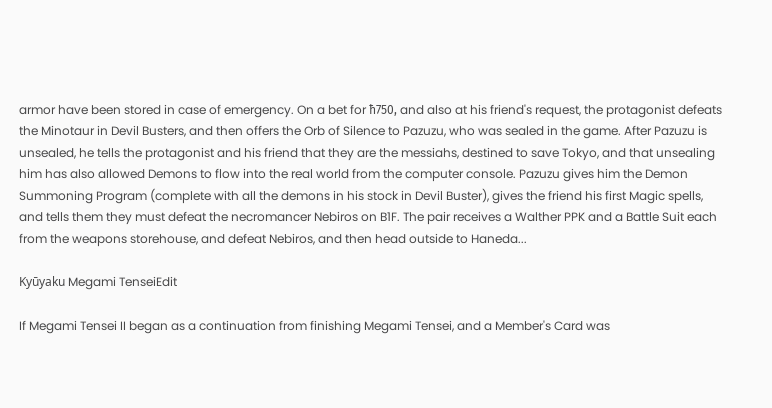armor have been stored in case of emergency. On a bet for ћ750, and also at his friend's request, the protagonist defeats the Minotaur in Devil Busters, and then offers the Orb of Silence to Pazuzu, who was sealed in the game. After Pazuzu is unsealed, he tells the protagonist and his friend that they are the messiahs, destined to save Tokyo, and that unsealing him has also allowed Demons to flow into the real world from the computer console. Pazuzu gives him the Demon Summoning Program (complete with all the demons in his stock in Devil Buster), gives the friend his first Magic spells, and tells them they must defeat the necromancer Nebiros on B1F. The pair receives a Walther PPK and a Battle Suit each from the weapons storehouse, and defeat Nebiros, and then head outside to Haneda...

Kyūyaku Megami TenseiEdit

If Megami Tensei II began as a continuation from finishing Megami Tensei, and a Member's Card was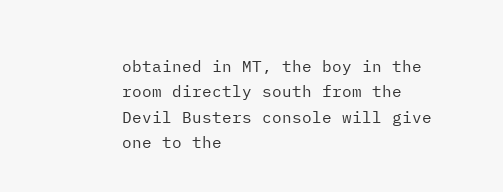obtained in MT, the boy in the room directly south from the Devil Busters console will give one to the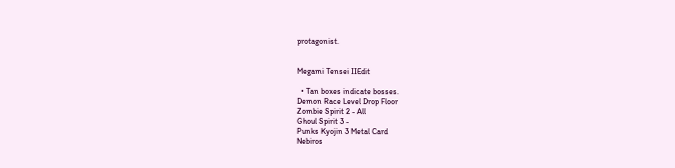protagonist.


Megami Tensei IIEdit

  • Tan boxes indicate bosses.
Demon Race Level Drop Floor
Zombie Spirit 2 - All
Ghoul Spirit 3 -
Punks Kyojin 3 Metal Card
Nebiros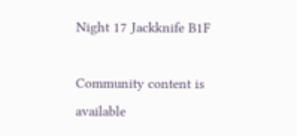Night 17 Jackknife B1F

Community content is available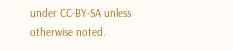under CC-BY-SA unless otherwise noted.